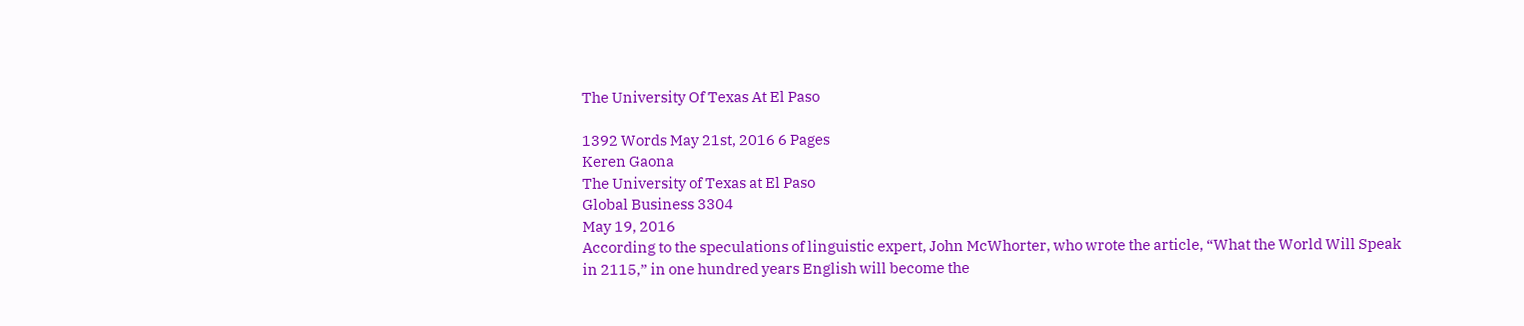The University Of Texas At El Paso

1392 Words May 21st, 2016 6 Pages
Keren Gaona
The University of Texas at El Paso
Global Business 3304
May 19, 2016
According to the speculations of linguistic expert, John McWhorter, who wrote the article, “What the World Will Speak in 2115,” in one hundred years English will become the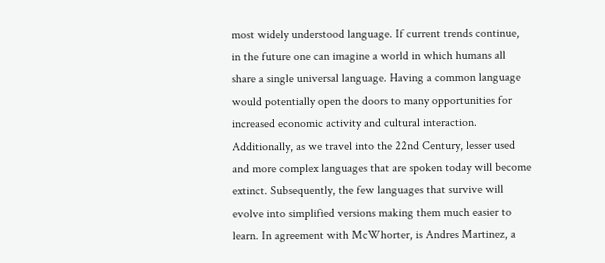most widely understood language. If current trends continue, in the future one can imagine a world in which humans all share a single universal language. Having a common language would potentially open the doors to many opportunities for increased economic activity and cultural interaction. Additionally, as we travel into the 22nd Century, lesser used and more complex languages that are spoken today will become extinct. Subsequently, the few languages that survive will evolve into simplified versions making them much easier to learn. In agreement with McWhorter, is Andres Martinez, a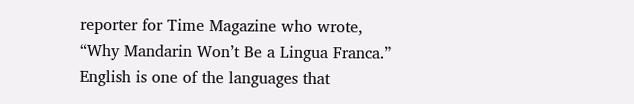reporter for Time Magazine who wrote, “Why Mandarin Won’t Be a Lingua Franca.” English is one of the languages that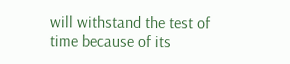will withstand the test of time because of its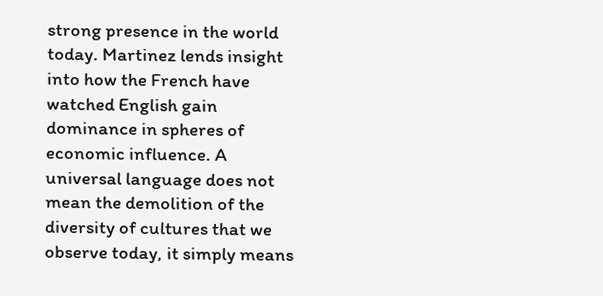strong presence in the world today. Martinez lends insight into how the French have watched English gain dominance in spheres of economic influence. A universal language does not mean the demolition of the diversity of cultures that we observe today, it simply means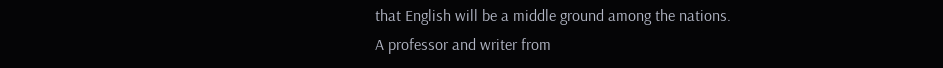that English will be a middle ground among the nations.
A professor and writer from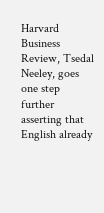Harvard Business Review, Tsedal Neeley, goes one step further asserting that English already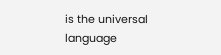is the universal language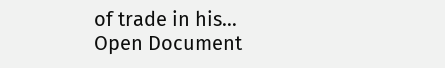of trade in his…
Open Document